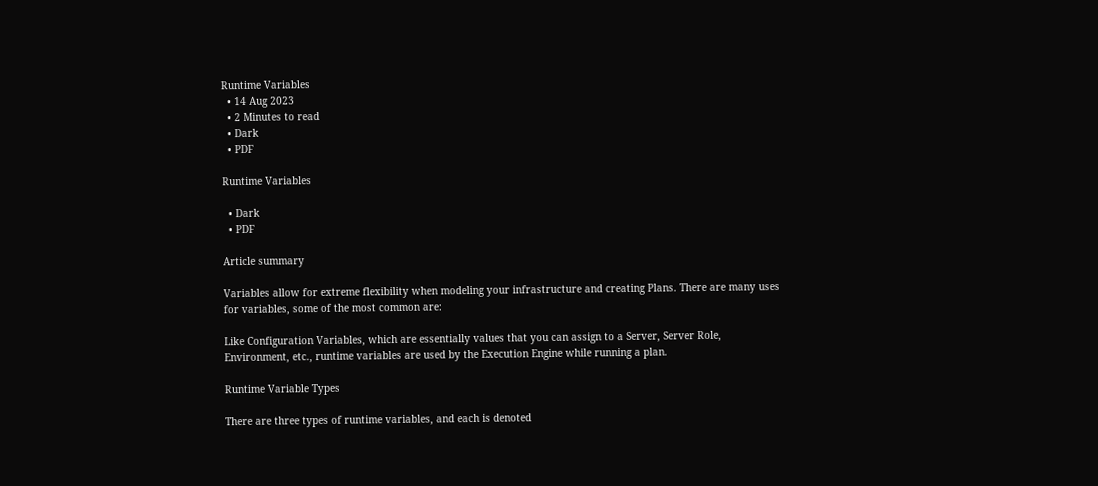Runtime Variables
  • 14 Aug 2023
  • 2 Minutes to read
  • Dark
  • PDF

Runtime Variables

  • Dark
  • PDF

Article summary

Variables allow for extreme flexibility when modeling your infrastructure and creating Plans. There are many uses for variables, some of the most common are:

Like Configuration Variables, which are essentially values that you can assign to a Server, Server Role, Environment, etc., runtime variables are used by the Execution Engine while running a plan.

Runtime Variable Types

There are three types of runtime variables, and each is denoted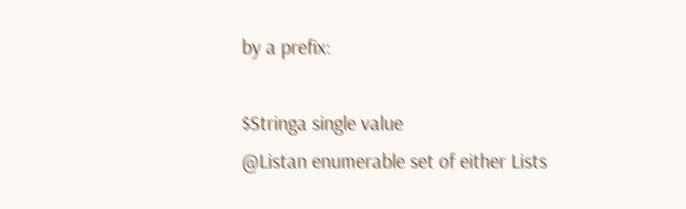by a prefix:

$Stringa single value
@Listan enumerable set of either Lists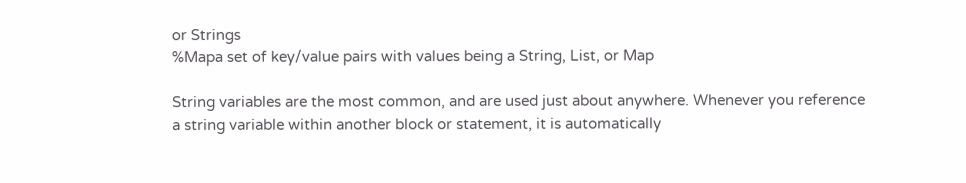or Strings
%Mapa set of key/value pairs with values being a String, List, or Map

String variables are the most common, and are used just about anywhere. Whenever you reference a string variable within another block or statement, it is automatically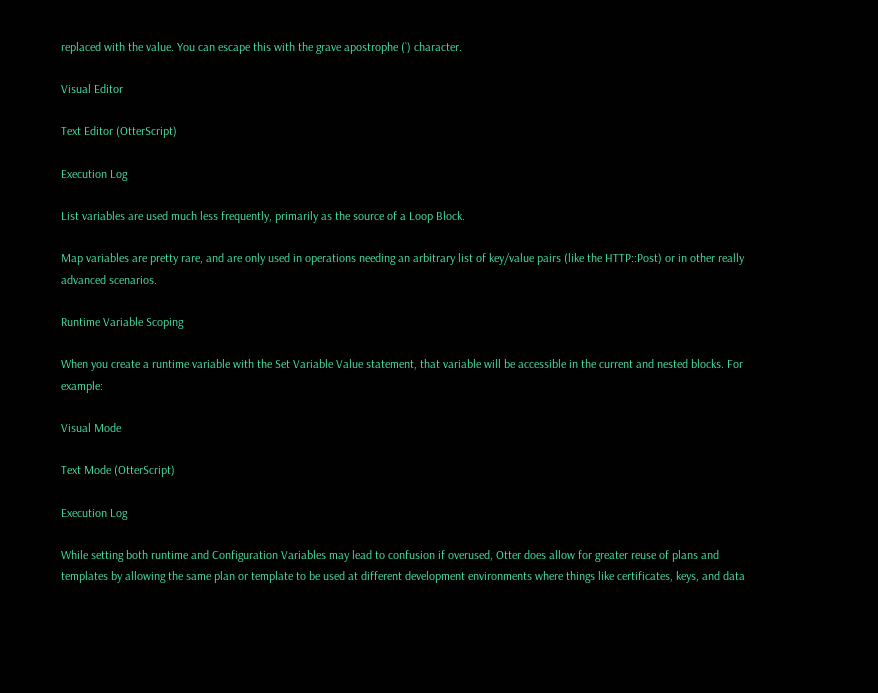replaced with the value. You can escape this with the grave apostrophe (`) character.

Visual Editor

Text Editor (OtterScript)

Execution Log

List variables are used much less frequently, primarily as the source of a Loop Block.

Map variables are pretty rare, and are only used in operations needing an arbitrary list of key/value pairs (like the HTTP::Post) or in other really advanced scenarios.

Runtime Variable Scoping

When you create a runtime variable with the Set Variable Value statement, that variable will be accessible in the current and nested blocks. For example:

Visual Mode

Text Mode (OtterScript)

Execution Log

While setting both runtime and Configuration Variables may lead to confusion if overused, Otter does allow for greater reuse of plans and templates by allowing the same plan or template to be used at different development environments where things like certificates, keys, and data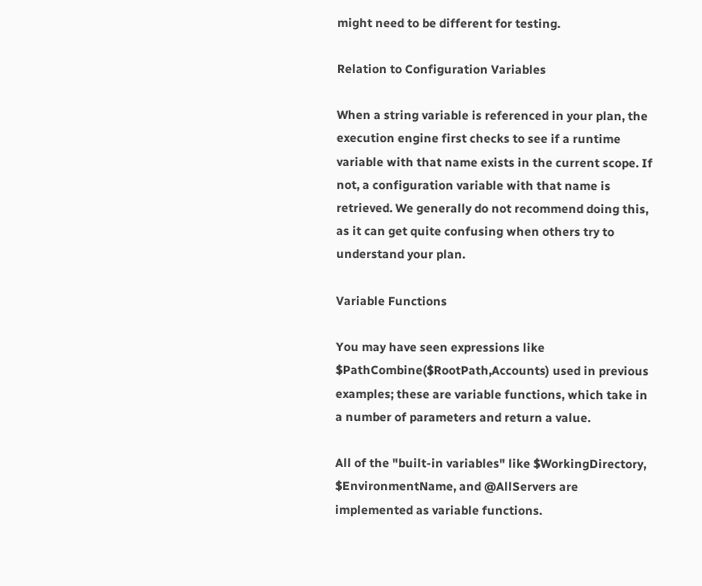might need to be different for testing.

Relation to Configuration Variables

When a string variable is referenced in your plan, the execution engine first checks to see if a runtime variable with that name exists in the current scope. If not, a configuration variable with that name is retrieved. We generally do not recommend doing this, as it can get quite confusing when others try to understand your plan.

Variable Functions

You may have seen expressions like $PathCombine($RootPath,Accounts) used in previous examples; these are variable functions, which take in a number of parameters and return a value.

All of the "built-in variables" like $WorkingDirectory, $EnvironmentName, and @AllServers are implemented as variable functions.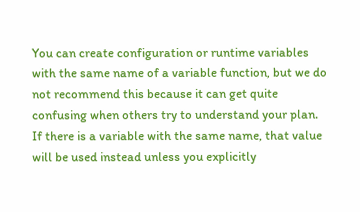You can create configuration or runtime variables with the same name of a variable function, but we do not recommend this because it can get quite confusing when others try to understand your plan. If there is a variable with the same name, that value will be used instead unless you explicitly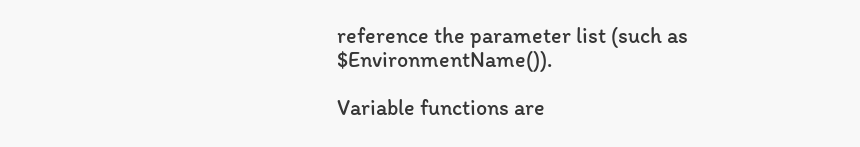reference the parameter list (such as $EnvironmentName()).

Variable functions are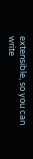extensible, so you can write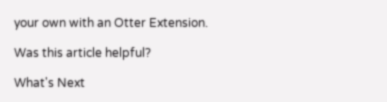your own with an Otter Extension.

Was this article helpful?

What's Next